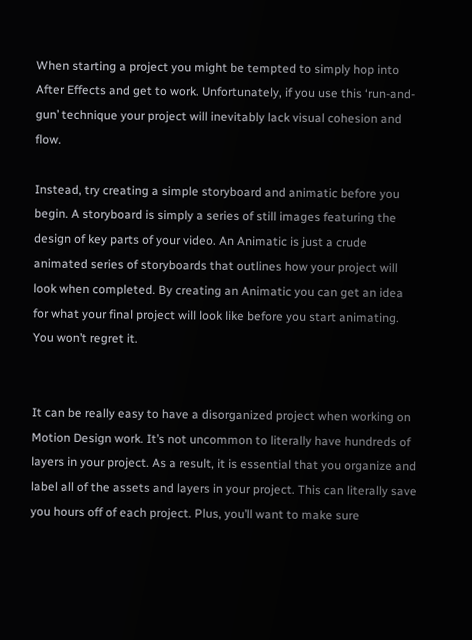When starting a project you might be tempted to simply hop into After Effects and get to work. Unfortunately, if you use this ‘run-and-gun’ technique your project will inevitably lack visual cohesion and flow.

Instead, try creating a simple storyboard and animatic before you begin. A storyboard is simply a series of still images featuring the design of key parts of your video. An Animatic is just a crude animated series of storyboards that outlines how your project will look when completed. By creating an Animatic you can get an idea for what your final project will look like before you start animating. You won’t regret it.


It can be really easy to have a disorganized project when working on Motion Design work. It’s not uncommon to literally have hundreds of layers in your project. As a result, it is essential that you organize and label all of the assets and layers in your project. This can literally save you hours off of each project. Plus, you’ll want to make sure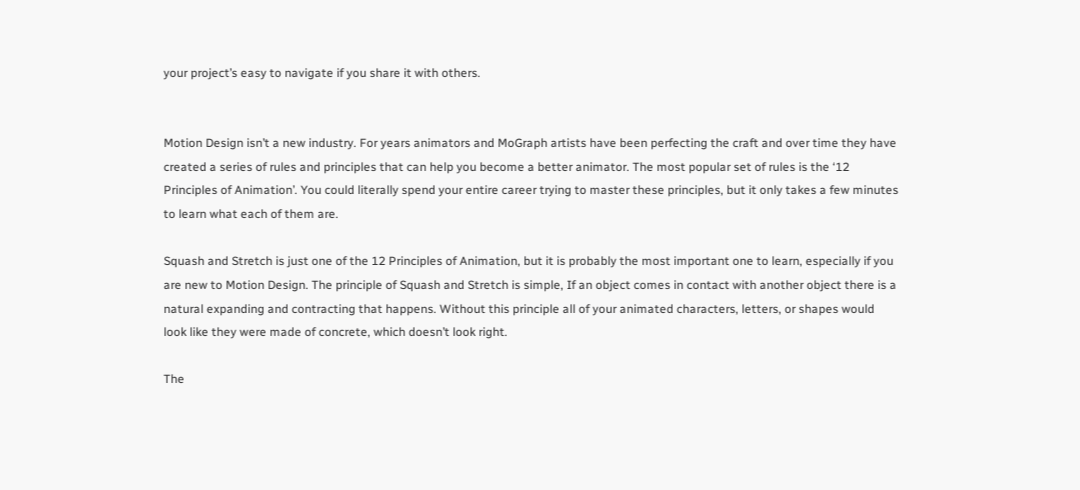your project’s easy to navigate if you share it with others.


Motion Design isn’t a new industry. For years animators and MoGraph artists have been perfecting the craft and over time they have created a series of rules and principles that can help you become a better animator. The most popular set of rules is the ‘12 Principles of Animation’. You could literally spend your entire career trying to master these principles, but it only takes a few minutes to learn what each of them are.

Squash and Stretch is just one of the 12 Principles of Animation, but it is probably the most important one to learn, especially if you are new to Motion Design. The principle of Squash and Stretch is simple, If an object comes in contact with another object there is a natural expanding and contracting that happens. Without this principle all of your animated characters, letters, or shapes would look like they were made of concrete, which doesn’t look right.

The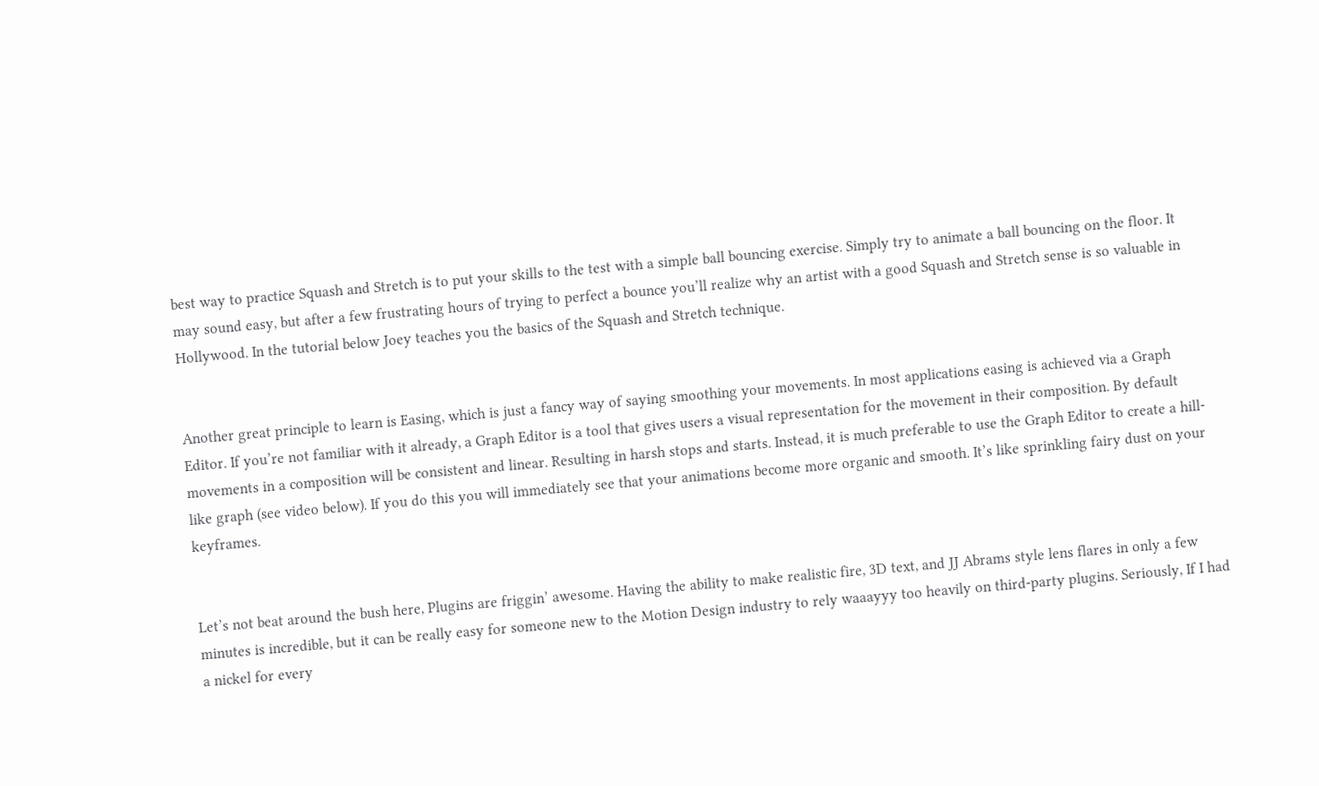best way to practice Squash and Stretch is to put your skills to the test with a simple ball bouncing exercise. Simply try to animate a ball bouncing on the floor. It may sound easy, but after a few frustrating hours of trying to perfect a bounce you’ll realize why an artist with a good Squash and Stretch sense is so valuable in Hollywood. In the tutorial below Joey teaches you the basics of the Squash and Stretch technique.


Another great principle to learn is Easing, which is just a fancy way of saying smoothing your movements. In most applications easing is achieved via a Graph Editor. If you’re not familiar with it already, a Graph Editor is a tool that gives users a visual representation for the movement in their composition. By default movements in a composition will be consistent and linear. Resulting in harsh stops and starts. Instead, it is much preferable to use the Graph Editor to create a hill-like graph (see video below). If you do this you will immediately see that your animations become more organic and smooth. It’s like sprinkling fairy dust on your keyframes.


Let’s not beat around the bush here, Plugins are friggin’ awesome. Having the ability to make realistic fire, 3D text, and JJ Abrams style lens flares in only a few minutes is incredible, but it can be really easy for someone new to the Motion Design industry to rely waaayyy too heavily on third-party plugins. Seriously, If I had a nickel for every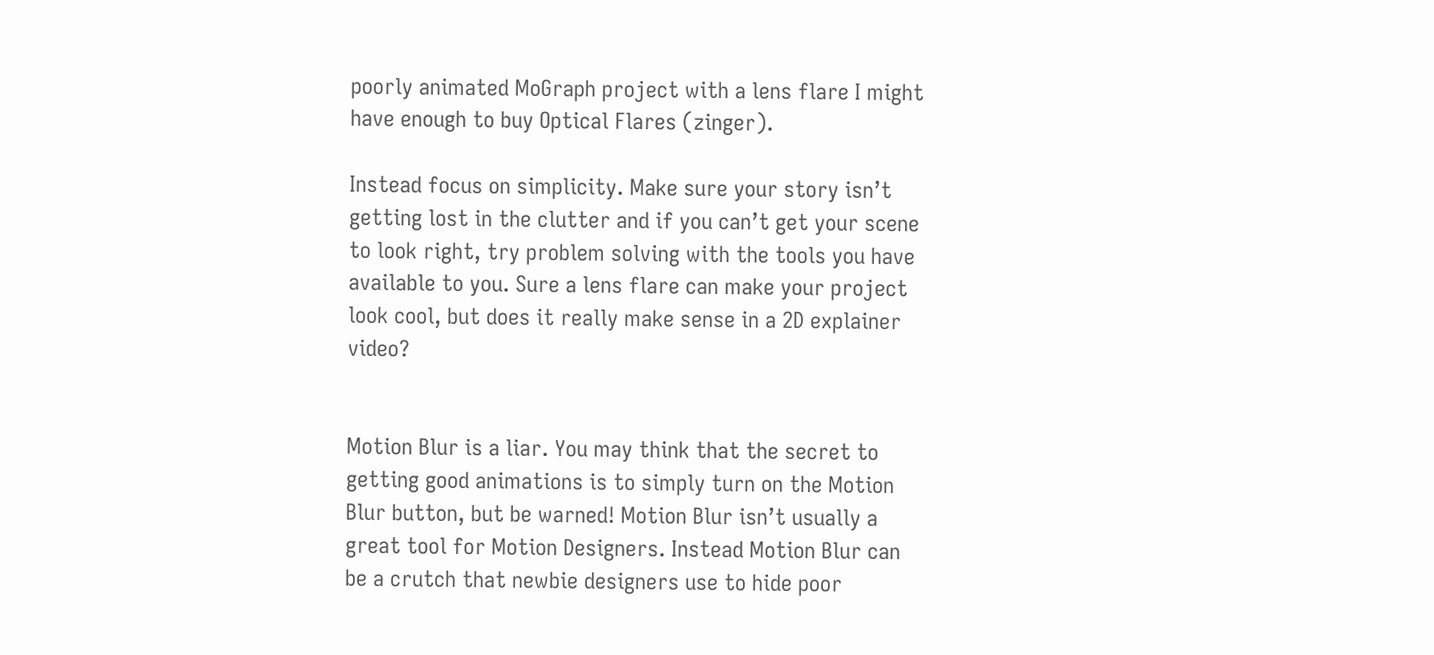poorly animated MoGraph project with a lens flare I might have enough to buy Optical Flares (zinger).

Instead focus on simplicity. Make sure your story isn’t getting lost in the clutter and if you can’t get your scene to look right, try problem solving with the tools you have available to you. Sure a lens flare can make your project look cool, but does it really make sense in a 2D explainer video?


Motion Blur is a liar. You may think that the secret to getting good animations is to simply turn on the Motion Blur button, but be warned! Motion Blur isn’t usually a great tool for Motion Designers. Instead Motion Blur can be a crutch that newbie designers use to hide poor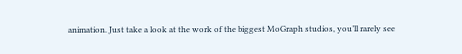animation. Just take a look at the work of the biggest MoGraph studios, you’ll rarely see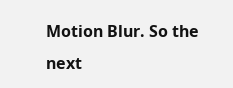Motion Blur. So the next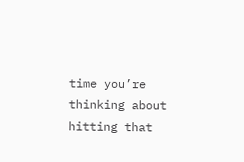time you’re thinking about hitting that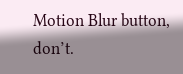Motion Blur button, don’t.